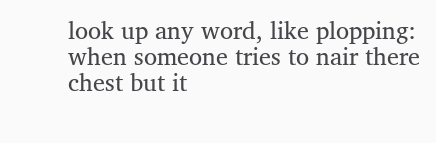look up any word, like plopping:
when someone tries to nair there chest but it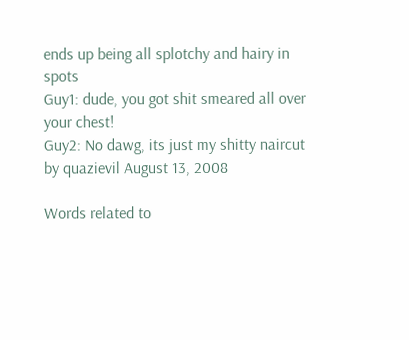ends up being all splotchy and hairy in spots
Guy1: dude, you got shit smeared all over your chest!
Guy2: No dawg, its just my shitty naircut
by quazievil August 13, 2008

Words related to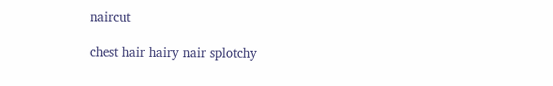naircut

chest hair hairy nair splotchy